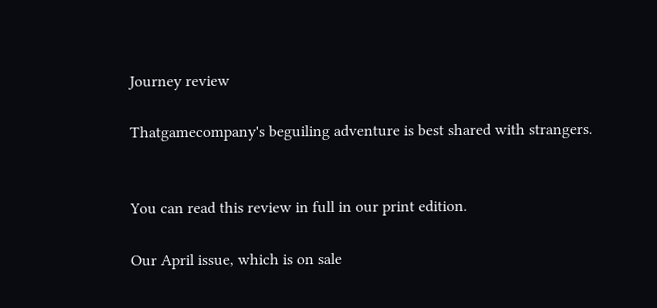Journey review

Thatgamecompany's beguiling adventure is best shared with strangers.


You can read this review in full in our print edition.

Our April issue, which is on sale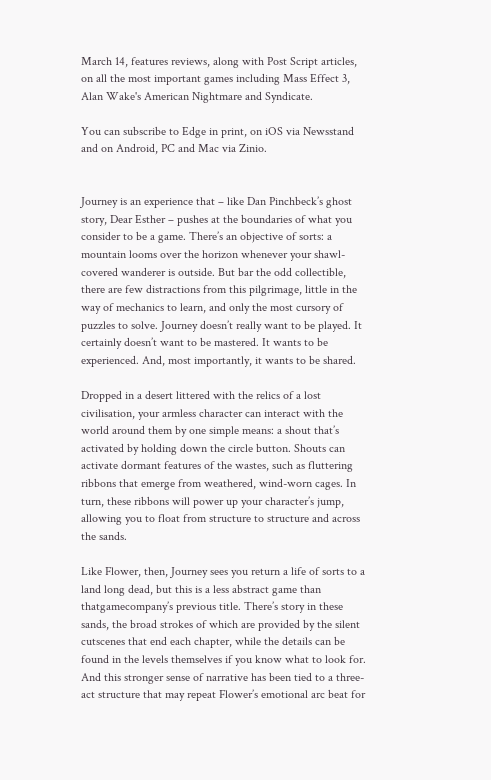March 14, features reviews, along with Post Script articles, on all the most important games including Mass Effect 3, Alan Wake's American Nightmare and Syndicate.

You can subscribe to Edge in print, on iOS via Newsstand and on Android, PC and Mac via Zinio.


Journey is an experience that – like Dan Pinchbeck’s ghost story, Dear Esther – pushes at the boundaries of what you consider to be a game. There’s an objective of sorts: a mountain looms over the horizon whenever your shawl-covered wanderer is outside. But bar the odd collectible, there are few distractions from this pilgrimage, little in the way of mechanics to learn, and only the most cursory of puzzles to solve. Journey doesn’t really want to be played. It certainly doesn’t want to be mastered. It wants to be experienced. And, most importantly, it wants to be shared.

Dropped in a desert littered with the relics of a lost civilisation, your armless character can interact with the world around them by one simple means: a shout that’s activated by holding down the circle button. Shouts can activate dormant features of the wastes, such as fluttering ribbons that emerge from weathered, wind-worn cages. In turn, these ribbons will power up your character’s jump, allowing you to float from structure to structure and across the sands.

Like Flower, then, Journey sees you return a life of sorts to a land long dead, but this is a less abstract game than thatgamecompany’s previous title. There’s story in these sands, the broad strokes of which are provided by the silent cutscenes that end each chapter, while the details can be found in the levels themselves if you know what to look for. And this stronger sense of narrative has been tied to a three-act structure that may repeat Flower’s emotional arc beat for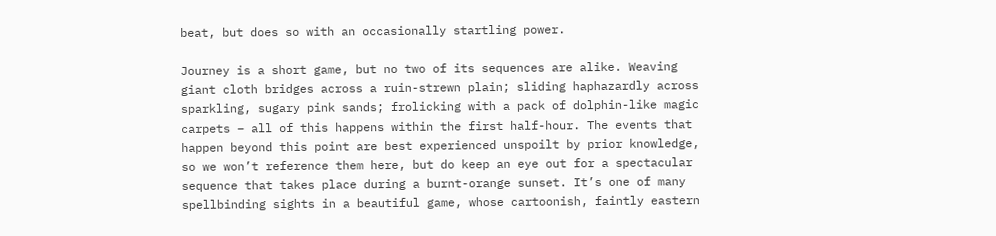beat, but does so with an occasionally startling power.

Journey is a short game, but no two of its sequences are alike. Weaving giant cloth bridges across a ruin-strewn plain; sliding haphazardly across sparkling, sugary pink sands; frolicking with a pack of dolphin-like magic carpets – all of this happens within the first half-hour. The events that happen beyond this point are best experienced unspoilt by prior knowledge, so we won’t reference them here, but do keep an eye out for a spectacular sequence that takes place during a burnt-orange sunset. It’s one of many spellbinding sights in a beautiful game, whose cartoonish, faintly eastern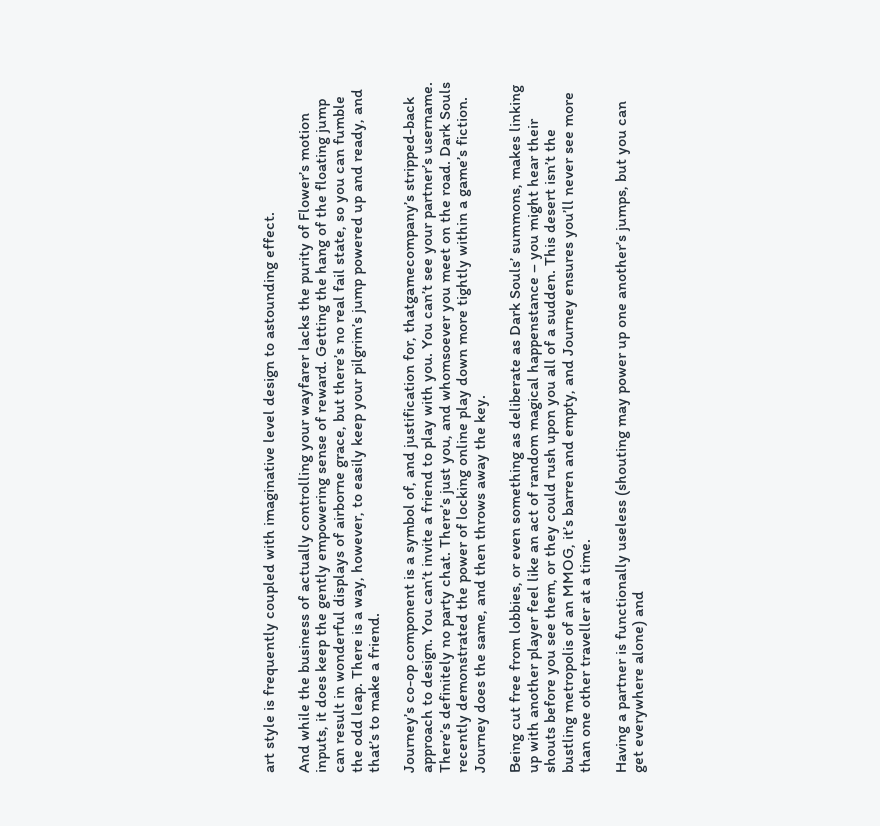art style is frequently coupled with imaginative level design to astounding effect.

And while the business of actually controlling your wayfarer lacks the purity of Flower’s motion inputs, it does keep the gently empowering sense of reward. Getting the hang of the floating jump can result in wonderful displays of airborne grace, but there’s no real fail state, so you can fumble the odd leap. There is a way, however, to easily keep your pilgrim’s jump powered up and ready, and that’s to make a friend.

Journey’s co-op component is a symbol of, and justification for, thatgamecompany’s stripped-back approach to design. You can’t invite a friend to play with you. You can’t see your partner’s username. There’s definitely no party chat. There’s just you, and whomsoever you meet on the road. Dark Souls recently demonstrated the power of locking online play down more tightly within a game’s fiction. Journey does the same, and then throws away the key.

Being cut free from lobbies, or even something as deliberate as Dark Souls’ summons, makes linking up with another player feel like an act of random magical happenstance – you might hear their shouts before you see them, or they could rush upon you all of a sudden. This desert isn’t the bustling metropolis of an MMOG, it’s barren and empty, and Journey ensures you’ll never see more than one other traveller at a time.

Having a partner is functionally useless (shouting may power up one another’s jumps, but you can get everywhere alone) and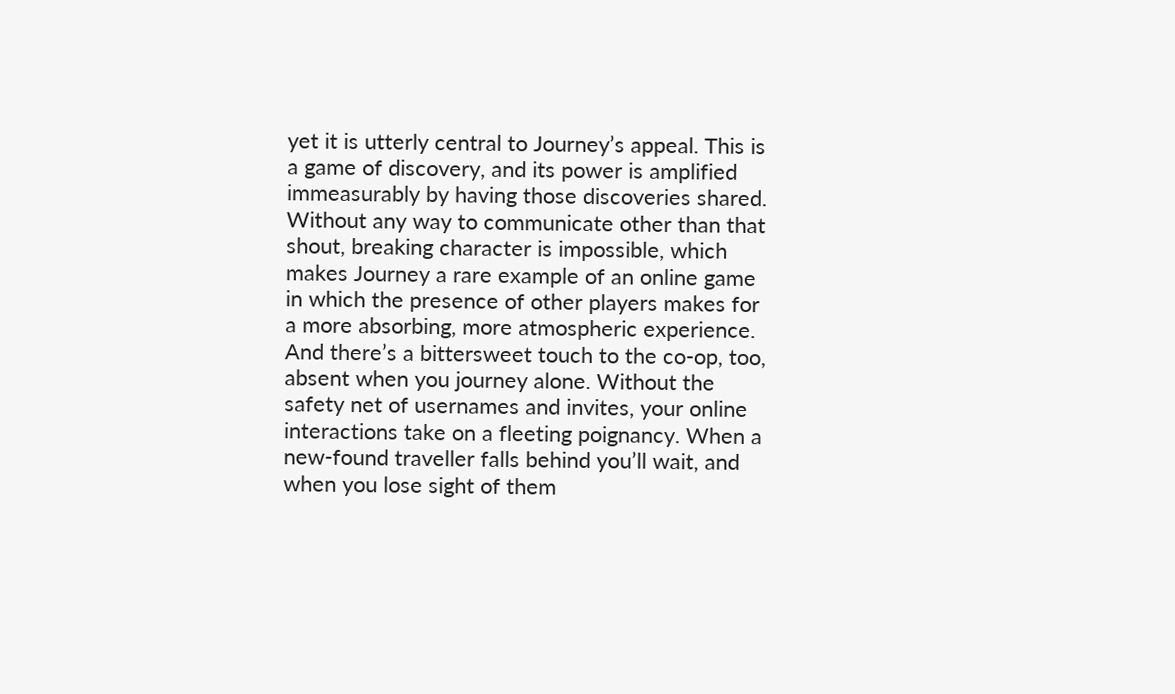yet it is utterly central to Journey’s appeal. This is a game of discovery, and its power is amplified immeasurably by having those discoveries shared. Without any way to communicate other than that shout, breaking character is impossible, which makes Journey a rare example of an online game in which the presence of other players makes for a more absorbing, more atmospheric experience. And there’s a bittersweet touch to the co-op, too, absent when you journey alone. Without the safety net of usernames and invites, your online interactions take on a fleeting poignancy. When a new-found traveller falls behind you’ll wait, and when you lose sight of them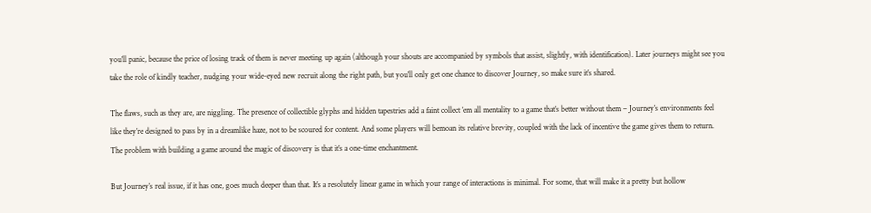you’ll panic, because the price of losing track of them is never meeting up again (although your shouts are accompanied by symbols that assist, slightly, with identification). Later journeys might see you take the role of kindly teacher, nudging your wide-eyed new recruit along the right path, but you’ll only get one chance to discover Journey, so make sure it’s shared.

The flaws, such as they are, are niggling. The presence of collectible glyphs and hidden tapestries add a faint collect ’em all mentality to a game that’s better without them – Journey’s environments feel like they’re designed to pass by in a dreamlike haze, not to be scoured for content. And some players will bemoan its relative brevity, coupled with the lack of incentive the game gives them to return. The problem with building a game around the magic of discovery is that it’s a one-time enchantment.

But Journey’s real issue, if it has one, goes much deeper than that. It’s a resolutely linear game in which your range of interactions is minimal. For some, that will make it a pretty but hollow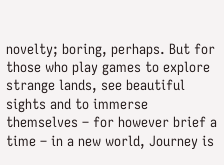novelty; boring, perhaps. But for those who play games to explore strange lands, see beautiful sights and to immerse themselves – for however brief a time – in a new world, Journey is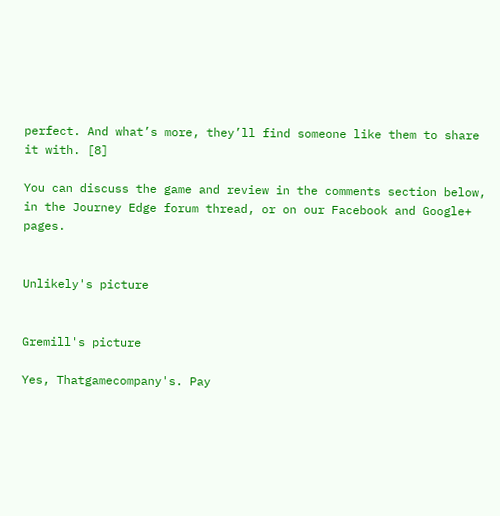perfect. And what’s more, they’ll find someone like them to share it with. [8]

You can discuss the game and review in the comments section below, in the Journey Edge forum thread, or on our Facebook and Google+ pages.


Unlikely's picture


Gremill's picture

Yes, Thatgamecompany's. Pay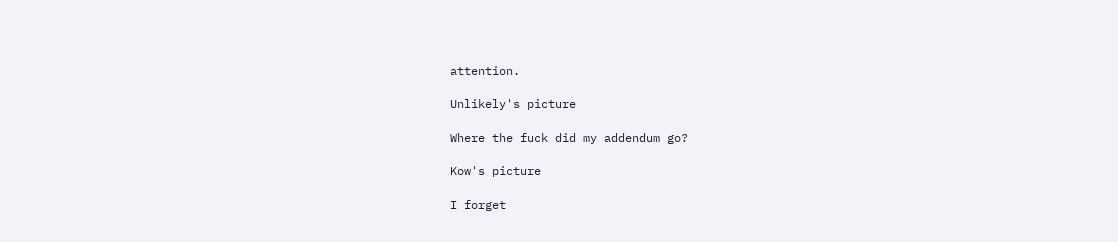attention.

Unlikely's picture

Where the fuck did my addendum go?

Kow's picture

I forget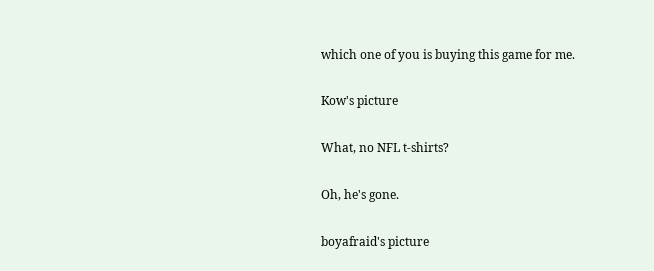which one of you is buying this game for me.

Kow's picture

What, no NFL t-shirts?

Oh, he's gone.

boyafraid's picture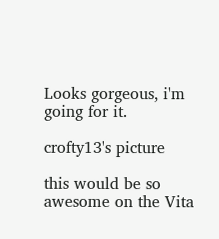Looks gorgeous, i'm going for it.

crofty13's picture

this would be so awesome on the Vita